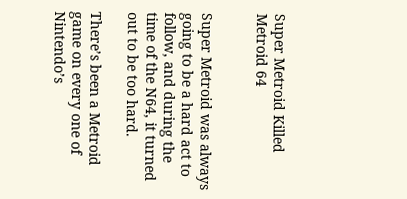Super Metroid Killed Metroid 64


Super Metroid was always going to be a hard act to follow, and during the time of the N64, it turned out to be too hard.

There’s been a Metroid game on every one of Nintendo’s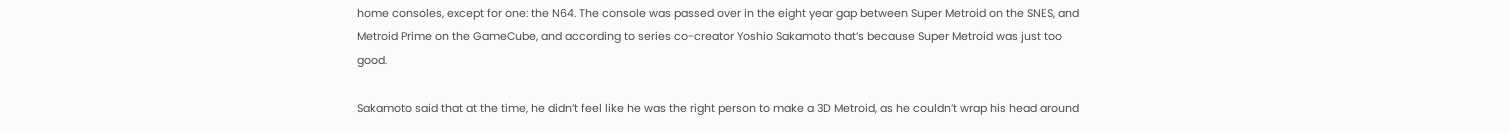home consoles, except for one: the N64. The console was passed over in the eight year gap between Super Metroid on the SNES, and Metroid Prime on the GameCube, and according to series co-creator Yoshio Sakamoto that’s because Super Metroid was just too good.

Sakamoto said that at the time, he didn’t feel like he was the right person to make a 3D Metroid, as he couldn’t wrap his head around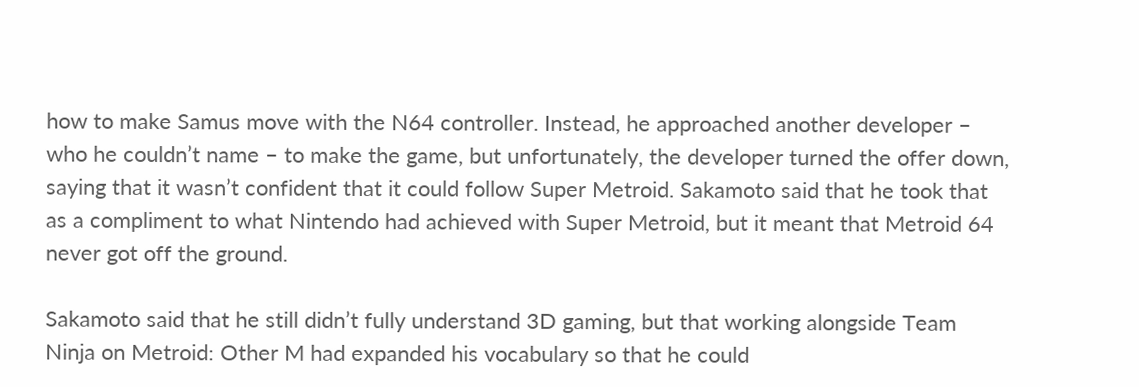how to make Samus move with the N64 controller. Instead, he approached another developer – who he couldn’t name – to make the game, but unfortunately, the developer turned the offer down, saying that it wasn’t confident that it could follow Super Metroid. Sakamoto said that he took that as a compliment to what Nintendo had achieved with Super Metroid, but it meant that Metroid 64 never got off the ground.

Sakamoto said that he still didn’t fully understand 3D gaming, but that working alongside Team Ninja on Metroid: Other M had expanded his vocabulary so that he could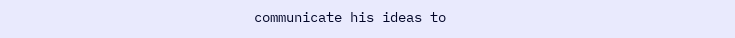communicate his ideas to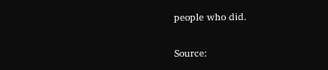people who did.

Source: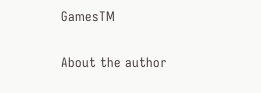GamesTM

About the author